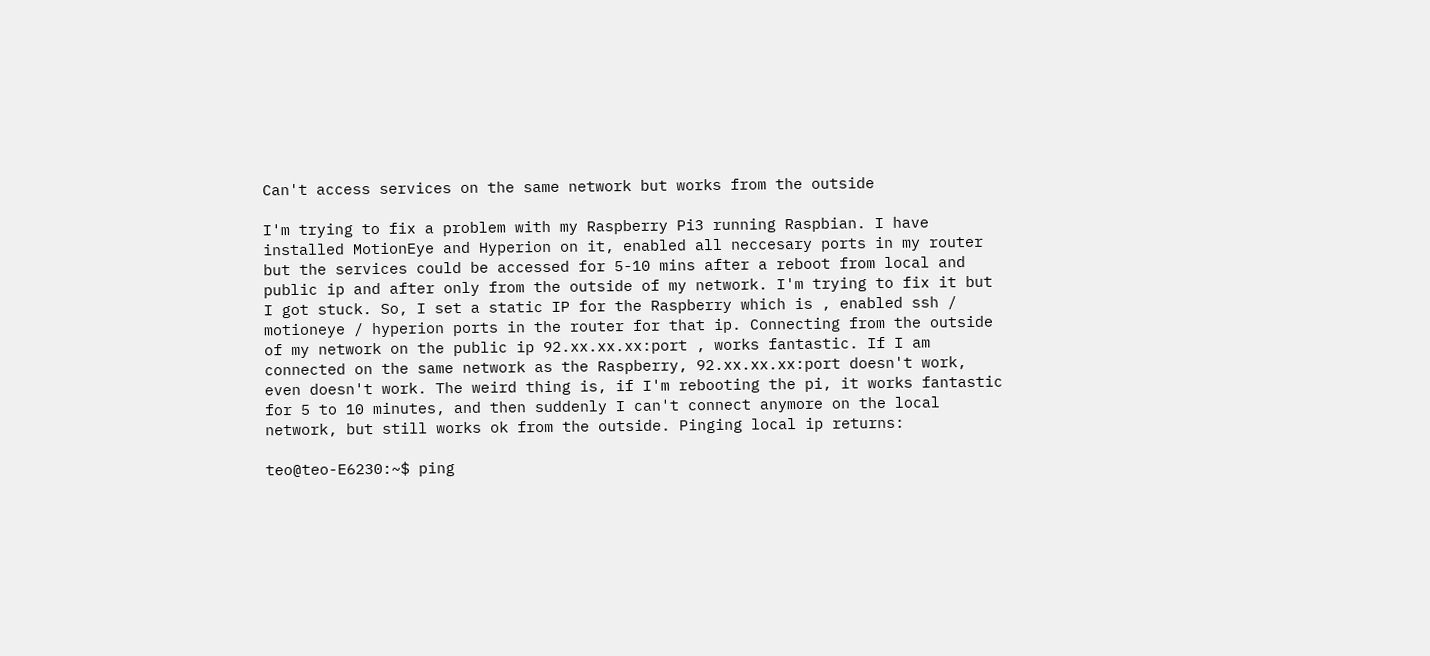Can't access services on the same network but works from the outside

I'm trying to fix a problem with my Raspberry Pi3 running Raspbian. I have installed MotionEye and Hyperion on it, enabled all neccesary ports in my router but the services could be accessed for 5-10 mins after a reboot from local and public ip and after only from the outside of my network. I'm trying to fix it but I got stuck. So, I set a static IP for the Raspberry which is , enabled ssh / motioneye / hyperion ports in the router for that ip. Connecting from the outside of my network on the public ip 92.xx.xx.xx:port , works fantastic. If I am connected on the same network as the Raspberry, 92.xx.xx.xx:port doesn't work, even doesn't work. The weird thing is, if I'm rebooting the pi, it works fantastic for 5 to 10 minutes, and then suddenly I can't connect anymore on the local network, but still works ok from the outside. Pinging local ip returns:

teo@teo-E6230:~$ ping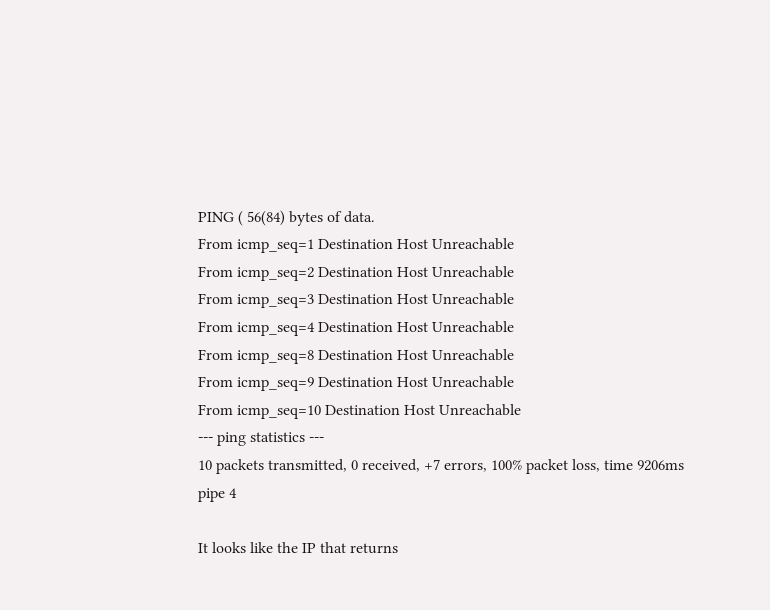PING ( 56(84) bytes of data.
From icmp_seq=1 Destination Host Unreachable
From icmp_seq=2 Destination Host Unreachable
From icmp_seq=3 Destination Host Unreachable
From icmp_seq=4 Destination Host Unreachable
From icmp_seq=8 Destination Host Unreachable
From icmp_seq=9 Destination Host Unreachable
From icmp_seq=10 Destination Host Unreachable
--- ping statistics ---
10 packets transmitted, 0 received, +7 errors, 100% packet loss, time 9206ms
pipe 4

It looks like the IP that returns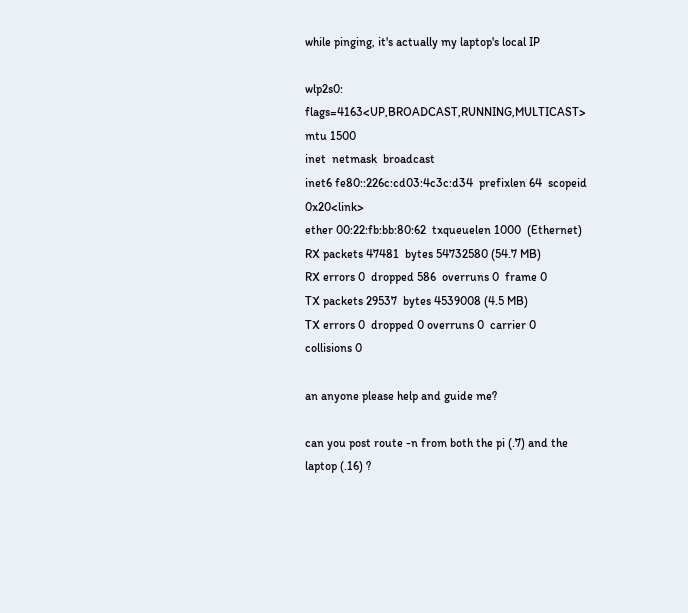while pinging, it's actually my laptop's local IP

wlp2s0: flags=4163<UP,BROADCAST,RUNNING,MULTICAST>  mtu 1500
inet  netmask  broadcast
inet6 fe80::226c:cd03:4c3c:d34  prefixlen 64  scopeid 0x20<link>
ether 00:22:fb:bb:80:62  txqueuelen 1000  (Ethernet)
RX packets 47481  bytes 54732580 (54.7 MB)
RX errors 0  dropped 586  overruns 0  frame 0
TX packets 29537  bytes 4539008 (4.5 MB)
TX errors 0  dropped 0 overruns 0  carrier 0  collisions 0

an anyone please help and guide me?

can you post route -n from both the pi (.7) and the laptop (.16) ?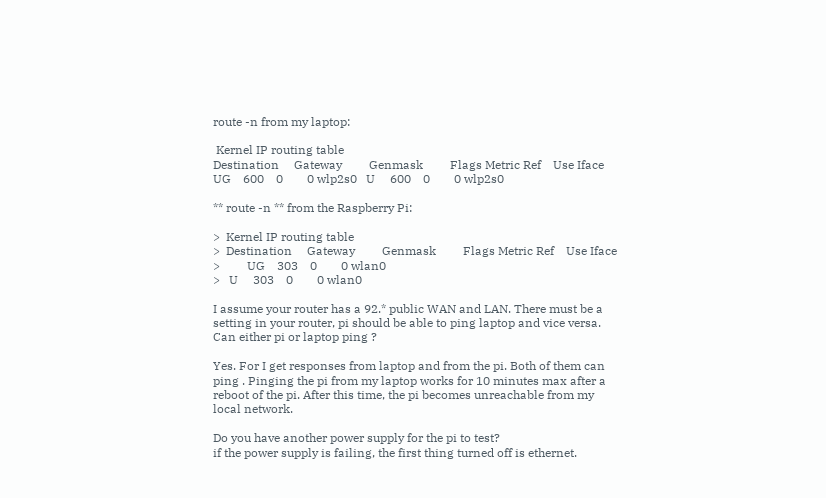route -n from my laptop:

 Kernel IP routing table
Destination     Gateway         Genmask         Flags Metric Ref    Use Iface         UG    600    0        0 wlp2s0   U     600    0        0 wlp2s0

** route -n ** from the Raspberry Pi:

>  Kernel IP routing table
>  Destination     Gateway         Genmask         Flags Metric Ref    Use Iface
>         UG    303    0        0 wlan0
>   U     303    0        0 wlan0

I assume your router has a 92.* public WAN and LAN. There must be a setting in your router, pi should be able to ping laptop and vice versa. Can either pi or laptop ping ?

Yes. For I get responses from laptop and from the pi. Both of them can ping . Pinging the pi from my laptop works for 10 minutes max after a reboot of the pi. After this time, the pi becomes unreachable from my local network.

Do you have another power supply for the pi to test?
if the power supply is failing, the first thing turned off is ethernet.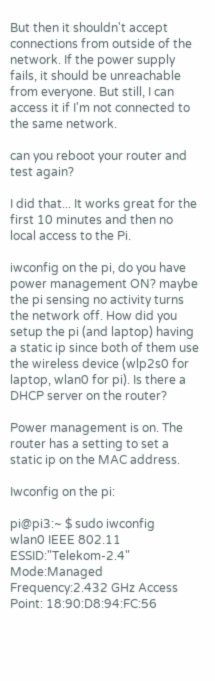But then it shouldn't accept connections from outside of the network. If the power supply fails, it should be unreachable from everyone. But still, I can access it if I'm not connected to the same network.

can you reboot your router and test again?

I did that... It works great for the first 10 minutes and then no local access to the Pi.

iwconfig on the pi, do you have power management ON? maybe the pi sensing no activity turns the network off. How did you setup the pi (and laptop) having a static ip since both of them use the wireless device (wlp2s0 for laptop, wlan0 for pi). Is there a DHCP server on the router?

Power management is on. The router has a setting to set a static ip on the MAC address.

Iwconfig on the pi:

pi@pi3:~ $ sudo iwconfig
wlan0 IEEE 802.11 ESSID:"Telekom-2.4"
Mode:Managed Frequency:2.432 GHz Access Point: 18:90:D8:94:FC:56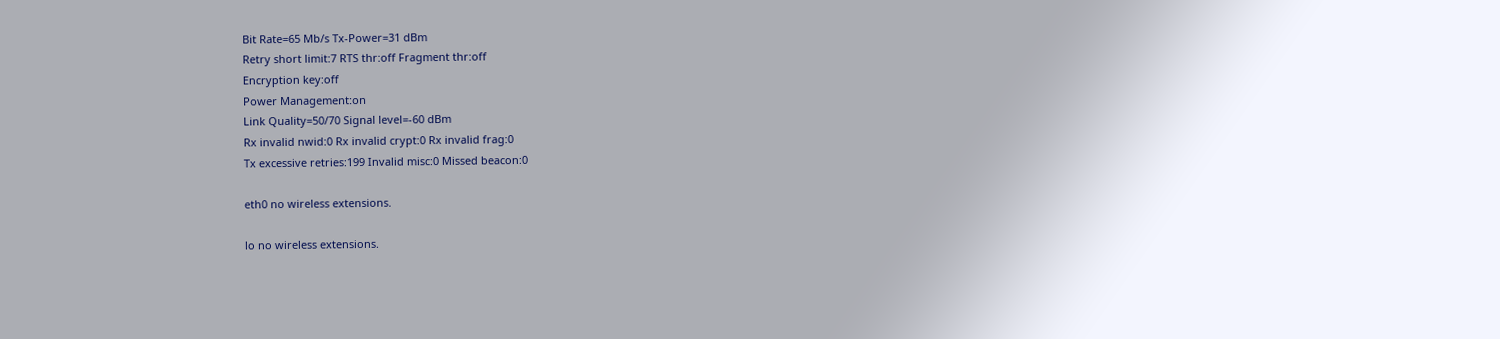Bit Rate=65 Mb/s Tx-Power=31 dBm
Retry short limit:7 RTS thr:off Fragment thr:off
Encryption key:off
Power Management:on
Link Quality=50/70 Signal level=-60 dBm
Rx invalid nwid:0 Rx invalid crypt:0 Rx invalid frag:0
Tx excessive retries:199 Invalid misc:0 Missed beacon:0

eth0 no wireless extensions.

lo no wireless extensions.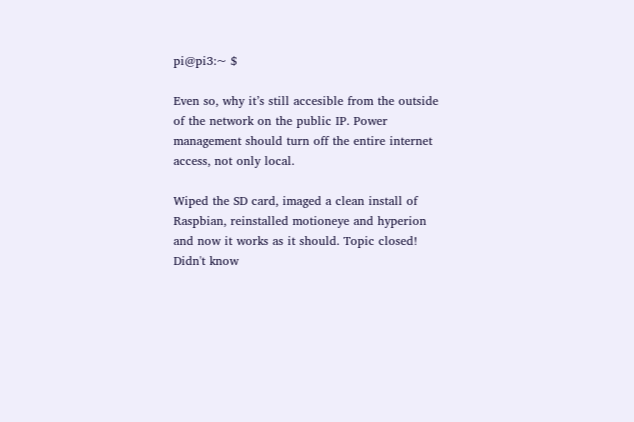pi@pi3:~ $

Even so, why it’s still accesible from the outside of the network on the public IP. Power management should turn off the entire internet access, not only local.

Wiped the SD card, imaged a clean install of Raspbian, reinstalled motioneye and hyperion and now it works as it should. Topic closed! Didn't know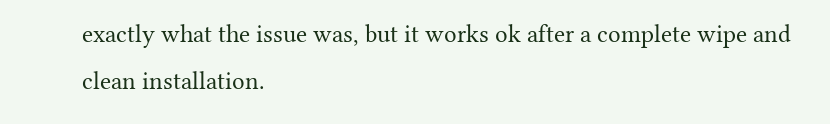exactly what the issue was, but it works ok after a complete wipe and clean installation.